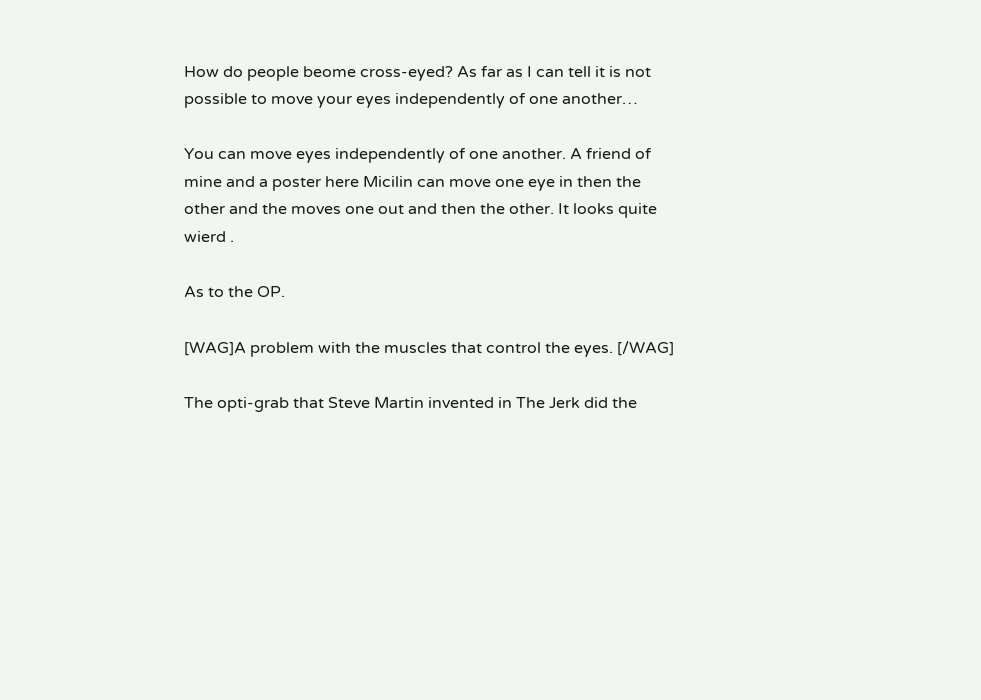How do people beome cross-eyed? As far as I can tell it is not possible to move your eyes independently of one another…

You can move eyes independently of one another. A friend of mine and a poster here Micilin can move one eye in then the other and the moves one out and then the other. It looks quite wierd .

As to the OP.

[WAG]A problem with the muscles that control the eyes. [/WAG]

The opti-grab that Steve Martin invented in The Jerk did the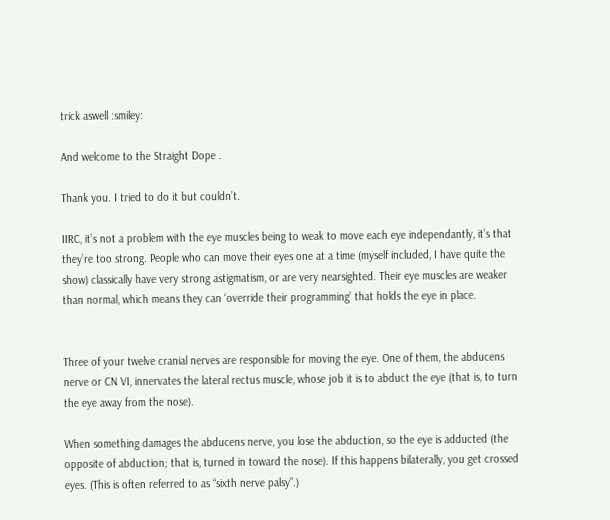trick aswell :smiley:

And welcome to the Straight Dope .

Thank you. I tried to do it but couldn’t.

IIRC, it’s not a problem with the eye muscles being to weak to move each eye independantly, it’s that they’re too strong. People who can move their eyes one at a time (myself included, I have quite the show) classically have very strong astigmatism, or are very nearsighted. Their eye muscles are weaker than normal, which means they can ‘override their programming’ that holds the eye in place.


Three of your twelve cranial nerves are responsible for moving the eye. One of them, the abducens nerve or CN VI, innervates the lateral rectus muscle, whose job it is to abduct the eye (that is, to turn the eye away from the nose).

When something damages the abducens nerve, you lose the abduction, so the eye is adducted (the opposite of abduction; that is, turned in toward the nose). If this happens bilaterally, you get crossed eyes. (This is often referred to as “sixth nerve palsy”.)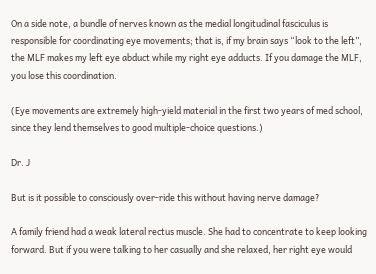On a side note, a bundle of nerves known as the medial longitudinal fasciculus is responsible for coordinating eye movements; that is, if my brain says “look to the left”, the MLF makes my left eye abduct while my right eye adducts. If you damage the MLF, you lose this coordination.

(Eye movements are extremely high-yield material in the first two years of med school, since they lend themselves to good multiple-choice questions.)

Dr. J

But is it possible to consciously over-ride this without having nerve damage?

A family friend had a weak lateral rectus muscle. She had to concentrate to keep looking forward. But if you were talking to her casually and she relaxed, her right eye would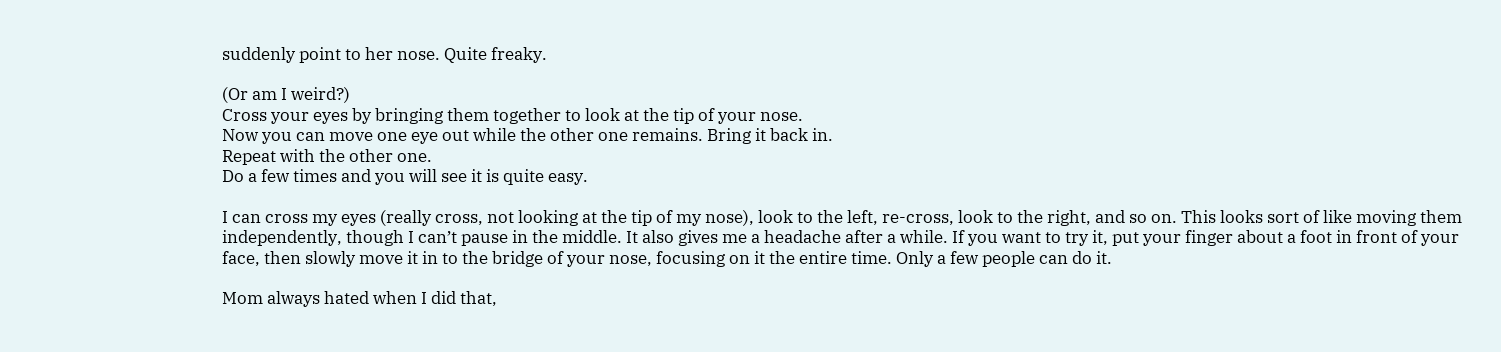suddenly point to her nose. Quite freaky.

(Or am I weird?)
Cross your eyes by bringing them together to look at the tip of your nose.
Now you can move one eye out while the other one remains. Bring it back in.
Repeat with the other one.
Do a few times and you will see it is quite easy.

I can cross my eyes (really cross, not looking at the tip of my nose), look to the left, re-cross, look to the right, and so on. This looks sort of like moving them independently, though I can’t pause in the middle. It also gives me a headache after a while. If you want to try it, put your finger about a foot in front of your face, then slowly move it in to the bridge of your nose, focusing on it the entire time. Only a few people can do it.

Mom always hated when I did that,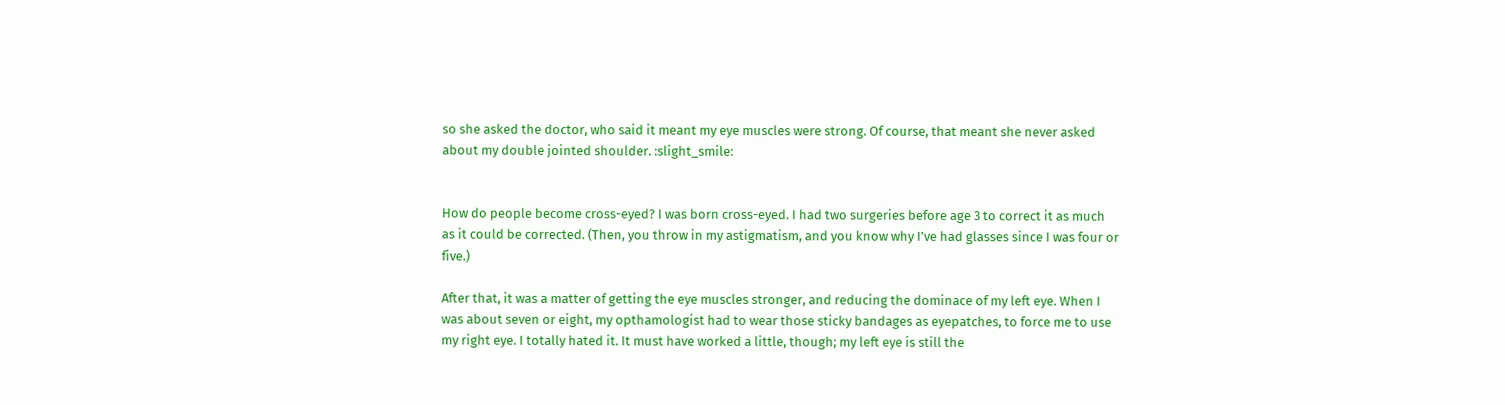so she asked the doctor, who said it meant my eye muscles were strong. Of course, that meant she never asked about my double jointed shoulder. :slight_smile:


How do people become cross-eyed? I was born cross-eyed. I had two surgeries before age 3 to correct it as much as it could be corrected. (Then, you throw in my astigmatism, and you know why I’ve had glasses since I was four or five.)

After that, it was a matter of getting the eye muscles stronger, and reducing the dominace of my left eye. When I was about seven or eight, my opthamologist had to wear those sticky bandages as eyepatches, to force me to use my right eye. I totally hated it. It must have worked a little, though; my left eye is still the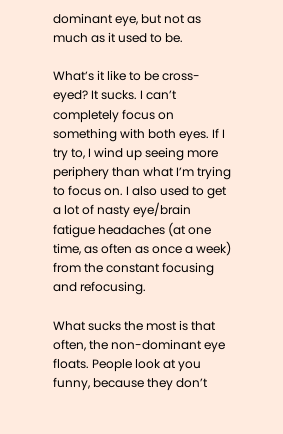dominant eye, but not as much as it used to be.

What’s it like to be cross-eyed? It sucks. I can’t completely focus on something with both eyes. If I try to, I wind up seeing more periphery than what I’m trying to focus on. I also used to get a lot of nasty eye/brain fatigue headaches (at one time, as often as once a week) from the constant focusing and refocusing.

What sucks the most is that often, the non-dominant eye floats. People look at you funny, because they don’t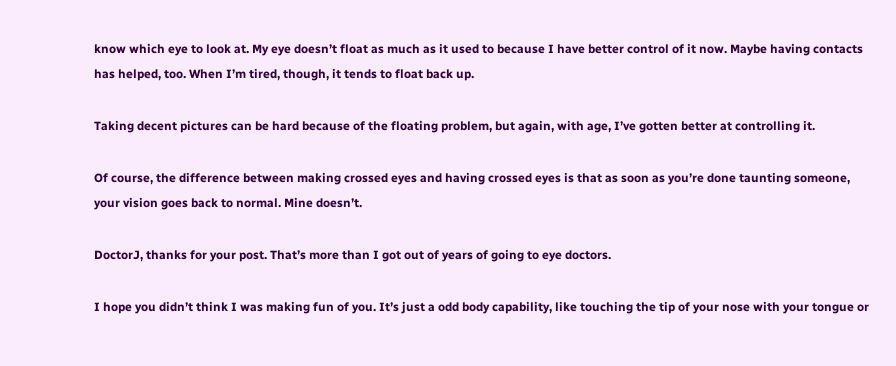know which eye to look at. My eye doesn’t float as much as it used to because I have better control of it now. Maybe having contacts has helped, too. When I’m tired, though, it tends to float back up.

Taking decent pictures can be hard because of the floating problem, but again, with age, I’ve gotten better at controlling it.

Of course, the difference between making crossed eyes and having crossed eyes is that as soon as you’re done taunting someone, your vision goes back to normal. Mine doesn’t.

DoctorJ, thanks for your post. That’s more than I got out of years of going to eye doctors.

I hope you didn’t think I was making fun of you. It’s just a odd body capability, like touching the tip of your nose with your tongue or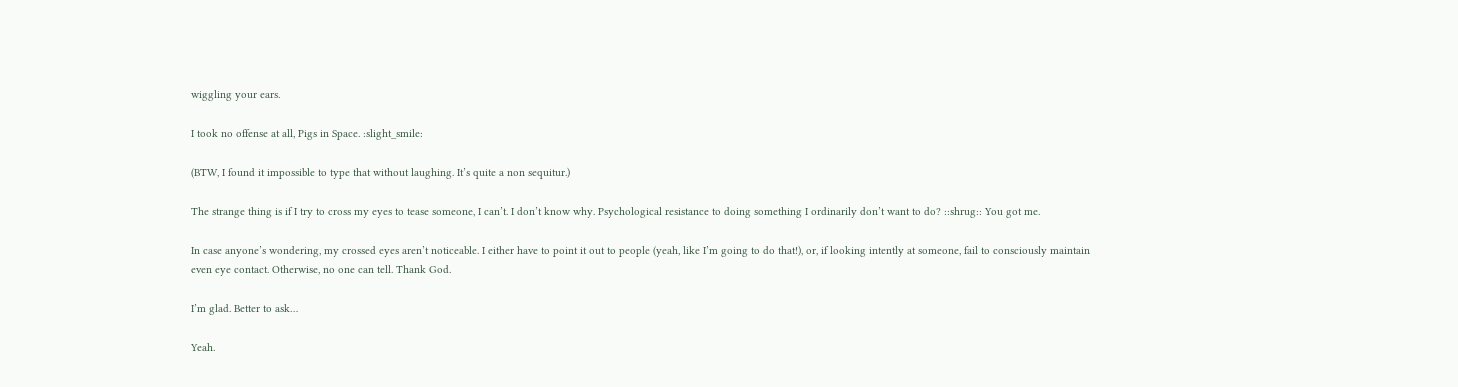wiggling your ears.

I took no offense at all, Pigs in Space. :slight_smile:

(BTW, I found it impossible to type that without laughing. It’s quite a non sequitur.)

The strange thing is if I try to cross my eyes to tease someone, I can’t. I don’t know why. Psychological resistance to doing something I ordinarily don’t want to do? ::shrug:: You got me.

In case anyone’s wondering, my crossed eyes aren’t noticeable. I either have to point it out to people (yeah, like I’m going to do that!), or, if looking intently at someone, fail to consciously maintain even eye contact. Otherwise, no one can tell. Thank God.

I’m glad. Better to ask…

Yeah.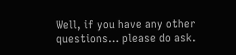Well, if you have any other questions… please do ask.